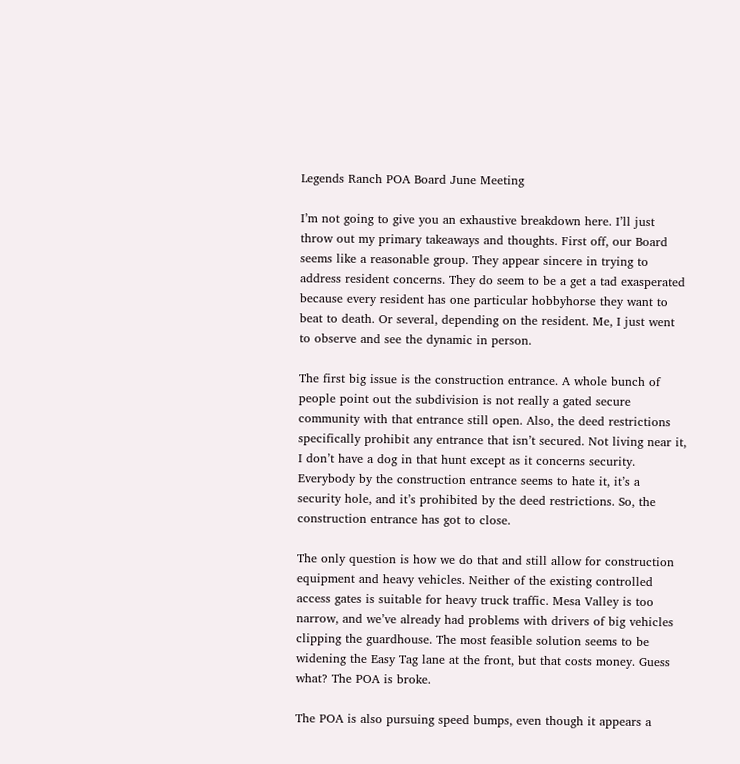Legends Ranch POA Board June Meeting

I’m not going to give you an exhaustive breakdown here. I’ll just throw out my primary takeaways and thoughts. First off, our Board seems like a reasonable group. They appear sincere in trying to address resident concerns. They do seem to be a get a tad exasperated because every resident has one particular hobbyhorse they want to beat to death. Or several, depending on the resident. Me, I just went to observe and see the dynamic in person.

The first big issue is the construction entrance. A whole bunch of people point out the subdivision is not really a gated secure community with that entrance still open. Also, the deed restrictions specifically prohibit any entrance that isn’t secured. Not living near it, I don’t have a dog in that hunt except as it concerns security. Everybody by the construction entrance seems to hate it, it’s a security hole, and it’s prohibited by the deed restrictions. So, the construction entrance has got to close.

The only question is how we do that and still allow for construction equipment and heavy vehicles. Neither of the existing controlled access gates is suitable for heavy truck traffic. Mesa Valley is too narrow, and we’ve already had problems with drivers of big vehicles clipping the guardhouse. The most feasible solution seems to be widening the Easy Tag lane at the front, but that costs money. Guess what? The POA is broke.

The POA is also pursuing speed bumps, even though it appears a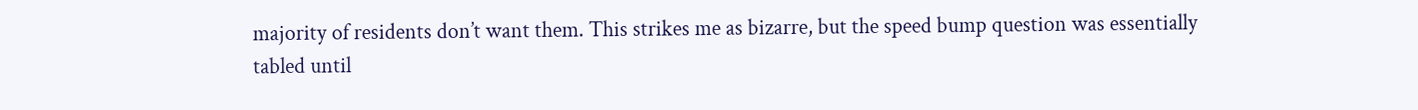majority of residents don’t want them. This strikes me as bizarre, but the speed bump question was essentially tabled until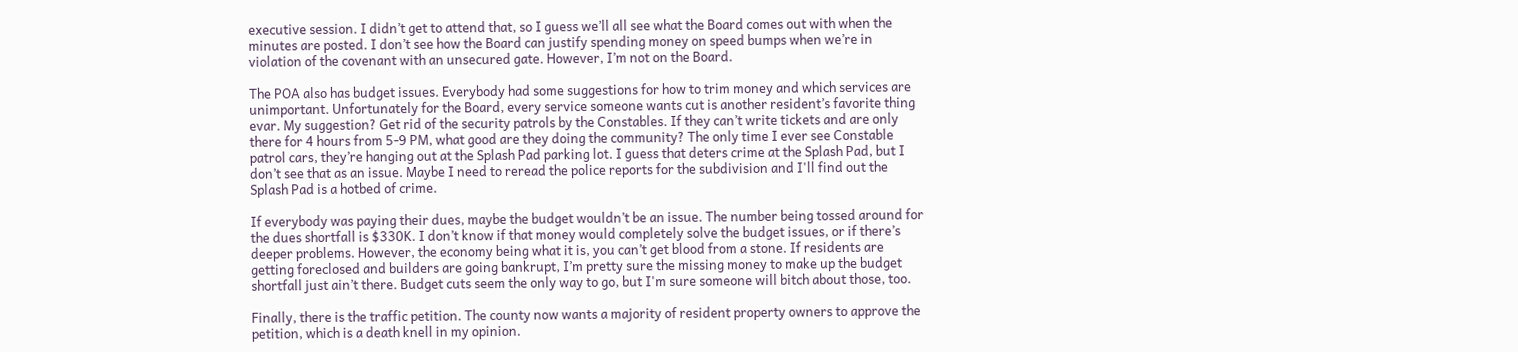executive session. I didn’t get to attend that, so I guess we’ll all see what the Board comes out with when the minutes are posted. I don’t see how the Board can justify spending money on speed bumps when we’re in violation of the covenant with an unsecured gate. However, I’m not on the Board.

The POA also has budget issues. Everybody had some suggestions for how to trim money and which services are unimportant. Unfortunately for the Board, every service someone wants cut is another resident’s favorite thing evar. My suggestion? Get rid of the security patrols by the Constables. If they can’t write tickets and are only there for 4 hours from 5-9 PM, what good are they doing the community? The only time I ever see Constable patrol cars, they’re hanging out at the Splash Pad parking lot. I guess that deters crime at the Splash Pad, but I don’t see that as an issue. Maybe I need to reread the police reports for the subdivision and I'll find out the Splash Pad is a hotbed of crime.

If everybody was paying their dues, maybe the budget wouldn’t be an issue. The number being tossed around for the dues shortfall is $330K. I don’t know if that money would completely solve the budget issues, or if there’s deeper problems. However, the economy being what it is, you can’t get blood from a stone. If residents are getting foreclosed and builders are going bankrupt, I’m pretty sure the missing money to make up the budget shortfall just ain’t there. Budget cuts seem the only way to go, but I'm sure someone will bitch about those, too.

Finally, there is the traffic petition. The county now wants a majority of resident property owners to approve the petition, which is a death knell in my opinion.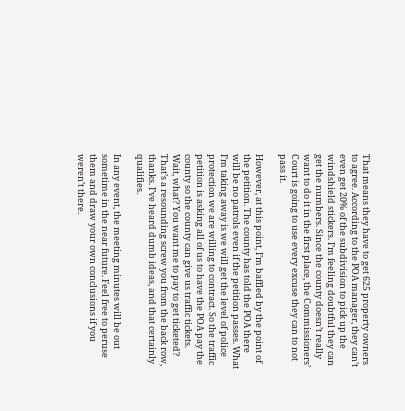That means they have to get 625 property owners to agree. According to the POA manager, they can’t even get 20% of the subdivision to pick up the windshield stickers. I’m feeling doubtful they can get the numbers. Since the county doesn’t really want to do it in the first place, the Commissioners’ Court is going to use every excuse they can to not pass it.

However, at this point, I’m baffled by the point of the petition. The county has told the POA there will be no patrols even if the petition passes. What I’m taking away is we will get the level of police protection we are willing to contract. So the traffic petition is asking all of us to have the POA pay the county so the county can give us traffic tickets. Wait, what? You want me to pay to get ticketed? That’s a resounding screw you from the back row, thanks. I’ve heard dumb ideas, and that certainly qualifies.

In any event, the meeting minutes will be out sometime in the near future. Feel free to peruse them and draw your own conclusions if you weren’t there.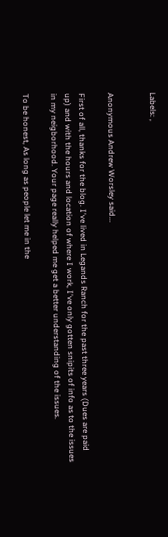Labels: ,


Anonymous Andrew Worsley said...

First of all, thanks for the blog. I've lived in Legands Ranch for the past three years (Dues are paid up) and with the hours and location of where I work, I've only gotten snipits of info as to the issues in my neigborhood. Your page really helped me get a better understanding of the issues.

To be honest, As long as people let me in the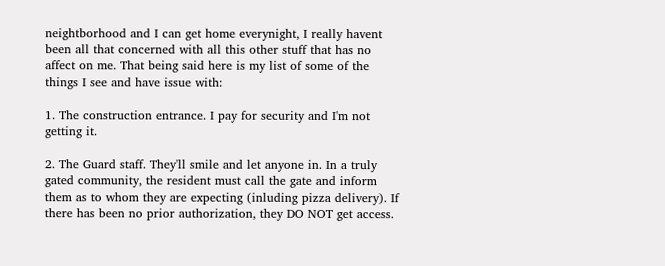neightborhood and I can get home everynight, I really havent been all that concerned with all this other stuff that has no affect on me. That being said here is my list of some of the things I see and have issue with:

1. The construction entrance. I pay for security and I'm not getting it.

2. The Guard staff. They'll smile and let anyone in. In a truly gated community, the resident must call the gate and inform them as to whom they are expecting (inluding pizza delivery). If there has been no prior authorization, they DO NOT get access.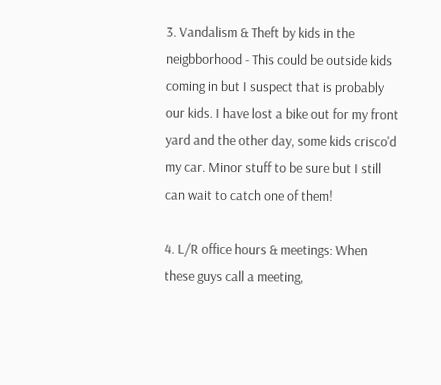3. Vandalism & Theft by kids in the neigbborhood - This could be outside kids coming in but I suspect that is probably our kids. I have lost a bike out for my front yard and the other day, some kids crisco'd my car. Minor stuff to be sure but I still can wait to catch one of them!

4. L/R office hours & meetings: When these guys call a meeting,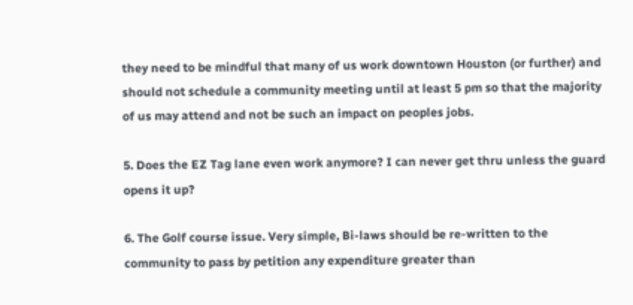they need to be mindful that many of us work downtown Houston (or further) and should not schedule a community meeting until at least 5 pm so that the majority of us may attend and not be such an impact on peoples jobs.

5. Does the EZ Tag lane even work anymore? I can never get thru unless the guard opens it up?

6. The Golf course issue. Very simple, Bi-laws should be re-written to the community to pass by petition any expenditure greater than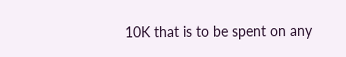10K that is to be spent on any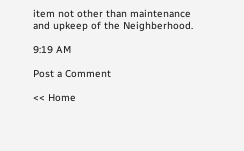item not other than maintenance and upkeep of the Neighberhood.

9:19 AM

Post a Comment

<< Home